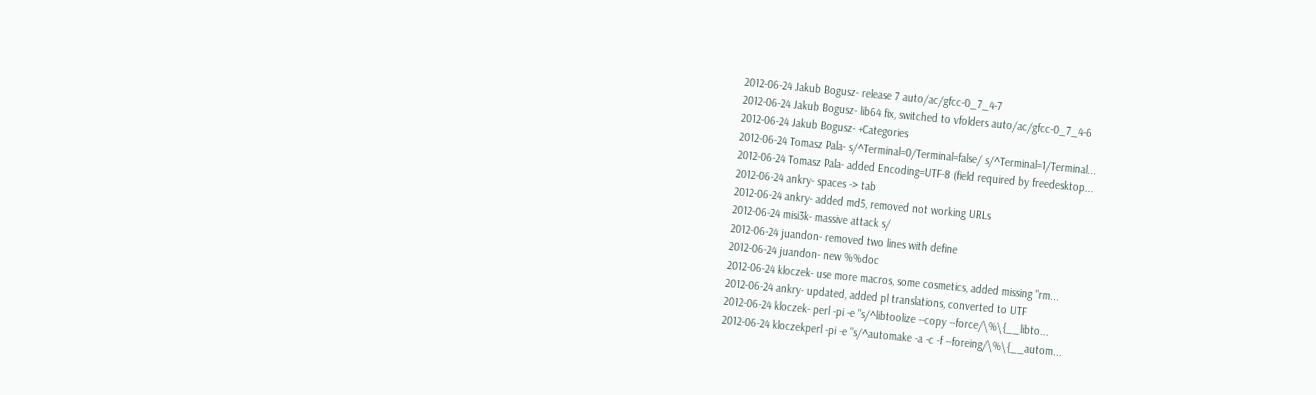2012-06-24 Jakub Bogusz- release 7 auto/ac/gfcc-0_7_4-7
2012-06-24 Jakub Bogusz- lib64 fix, switched to vfolders auto/ac/gfcc-0_7_4-6
2012-06-24 Jakub Bogusz- +Categories
2012-06-24 Tomasz Pala- s/^Terminal=0/Terminal=false/ s/^Terminal=1/Terminal...
2012-06-24 Tomasz Pala- added Encoding=UTF-8 (field required by freedesktop...
2012-06-24 ankry- spaces -> tab
2012-06-24 ankry- added md5, removed not working URLs
2012-06-24 misi3k- massive attack s/
2012-06-24 juandon- removed two lines with define
2012-06-24 juandon- new %%doc
2012-06-24 kloczek- use more macros, some cosmetics, added missing "rm...
2012-06-24 ankry- updated, added pl translations, converted to UTF
2012-06-24 kloczek- perl -pi -e "s/^libtoolize --copy --force/\%\{__libto...
2012-06-24 kloczekperl -pi -e "s/^automake -a -c -f --foreing/\%\{__autom...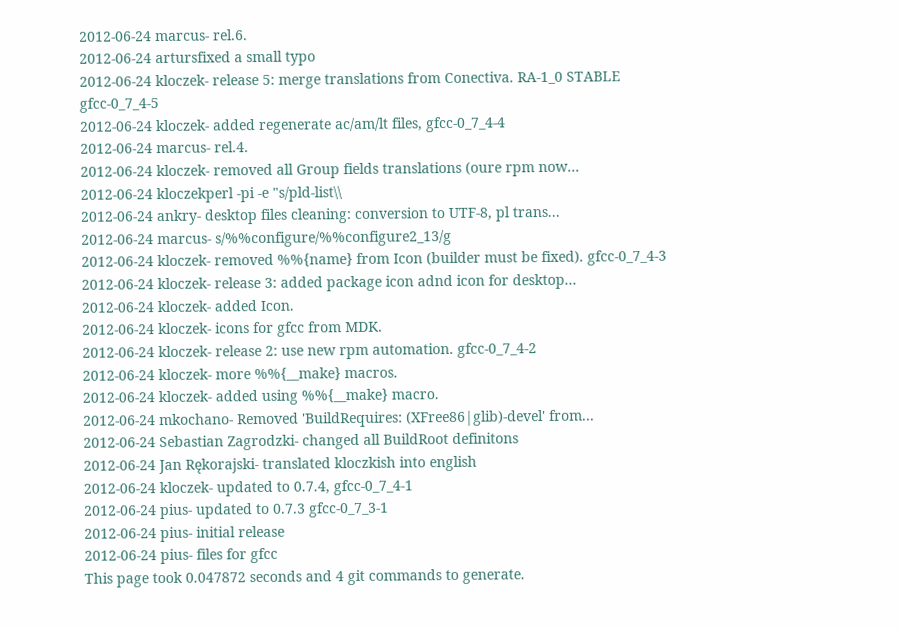2012-06-24 marcus- rel.6.
2012-06-24 artursfixed a small typo
2012-06-24 kloczek- release 5: merge translations from Conectiva. RA-1_0 STABLE gfcc-0_7_4-5
2012-06-24 kloczek- added regenerate ac/am/lt files, gfcc-0_7_4-4
2012-06-24 marcus- rel.4.
2012-06-24 kloczek- removed all Group fields translations (oure rpm now...
2012-06-24 kloczekperl -pi -e "s/pld-list\\
2012-06-24 ankry- desktop files cleaning: conversion to UTF-8, pl trans...
2012-06-24 marcus- s/%%configure/%%configure2_13/g
2012-06-24 kloczek- removed %%{name} from Icon (builder must be fixed). gfcc-0_7_4-3
2012-06-24 kloczek- release 3: added package icon adnd icon for desktop...
2012-06-24 kloczek- added Icon.
2012-06-24 kloczek- icons for gfcc from MDK.
2012-06-24 kloczek- release 2: use new rpm automation. gfcc-0_7_4-2
2012-06-24 kloczek- more %%{__make} macros.
2012-06-24 kloczek- added using %%{__make} macro.
2012-06-24 mkochano- Removed 'BuildRequires: (XFree86|glib)-devel' from...
2012-06-24 Sebastian Zagrodzki- changed all BuildRoot definitons
2012-06-24 Jan Rękorajski- translated kloczkish into english
2012-06-24 kloczek- updated to 0.7.4, gfcc-0_7_4-1
2012-06-24 pius- updated to 0.7.3 gfcc-0_7_3-1
2012-06-24 pius- initial release
2012-06-24 pius- files for gfcc
This page took 0.047872 seconds and 4 git commands to generate.